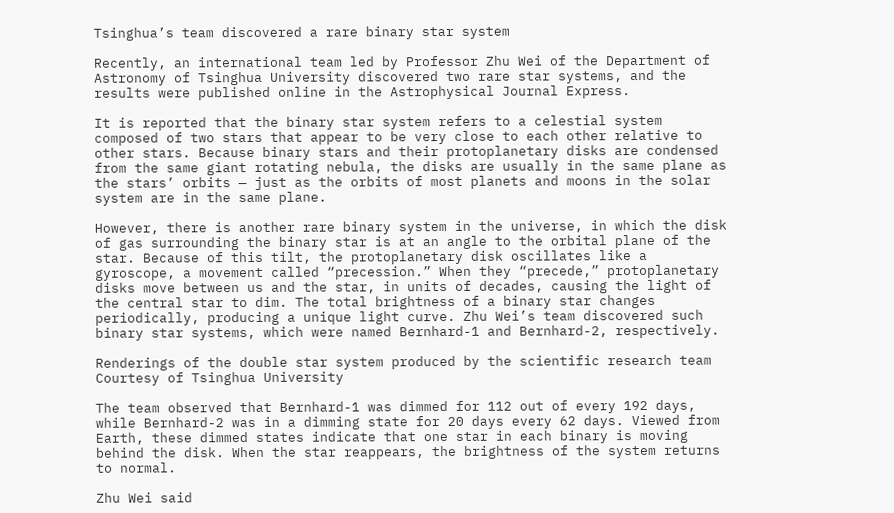Tsinghua’s team discovered a rare binary star system

Recently, an international team led by Professor Zhu Wei of the Department of Astronomy of Tsinghua University discovered two rare star systems, and the results were published online in the Astrophysical Journal Express.

It is reported that the binary star system refers to a celestial system composed of two stars that appear to be very close to each other relative to other stars. Because binary stars and their protoplanetary disks are condensed from the same giant rotating nebula, the disks are usually in the same plane as the stars’ orbits — just as the orbits of most planets and moons in the solar system are in the same plane.

However, there is another rare binary system in the universe, in which the disk of gas surrounding the binary star is at an angle to the orbital plane of the star. Because of this tilt, the protoplanetary disk oscillates like a gyroscope, a movement called “precession.” When they “precede,” protoplanetary disks move between us and the star, in units of decades, causing the light of the central star to dim. The total brightness of a binary star changes periodically, producing a unique light curve. Zhu Wei’s team discovered such binary star systems, which were named Bernhard-1 and Bernhard-2, respectively.

Renderings of the double star system produced by the scientific research team Courtesy of Tsinghua University

The team observed that Bernhard-1 was dimmed for 112 out of every 192 days, while Bernhard-2 was in a dimming state for 20 days every 62 days. Viewed from Earth, these dimmed states indicate that one star in each binary is moving behind the disk. When the star reappears, the brightness of the system returns to normal.

Zhu Wei said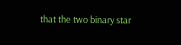that the two binary star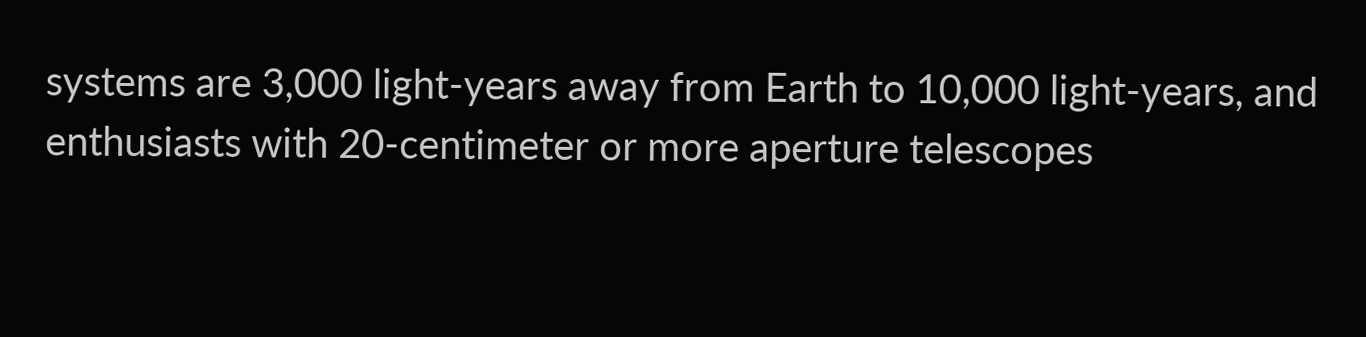systems are 3,000 light-years away from Earth to 10,000 light-years, and enthusiasts with 20-centimeter or more aperture telescopes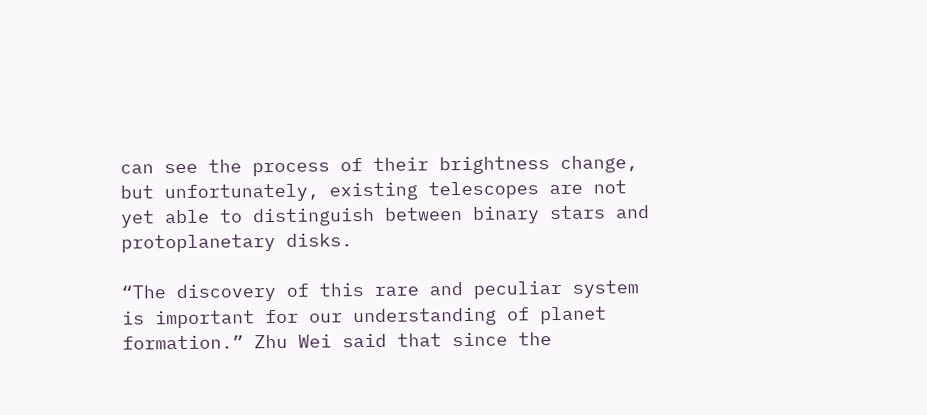can see the process of their brightness change, but unfortunately, existing telescopes are not yet able to distinguish between binary stars and protoplanetary disks.

“The discovery of this rare and peculiar system is important for our understanding of planet formation.” Zhu Wei said that since the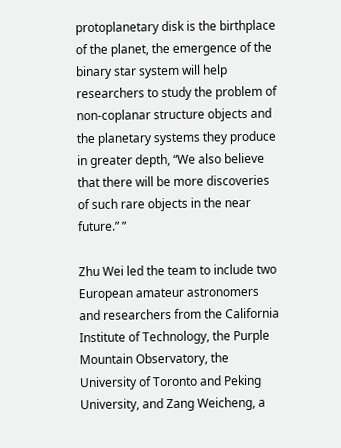protoplanetary disk is the birthplace of the planet, the emergence of the binary star system will help researchers to study the problem of non-coplanar structure objects and the planetary systems they produce in greater depth, “We also believe that there will be more discoveries of such rare objects in the near future.” ”

Zhu Wei led the team to include two European amateur astronomers and researchers from the California Institute of Technology, the Purple Mountain Observatory, the University of Toronto and Peking University, and Zang Weicheng, a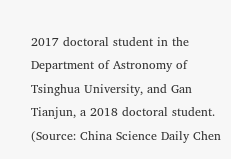2017 doctoral student in the Department of Astronomy of Tsinghua University, and Gan Tianjun, a 2018 doctoral student. (Source: China Science Daily Chen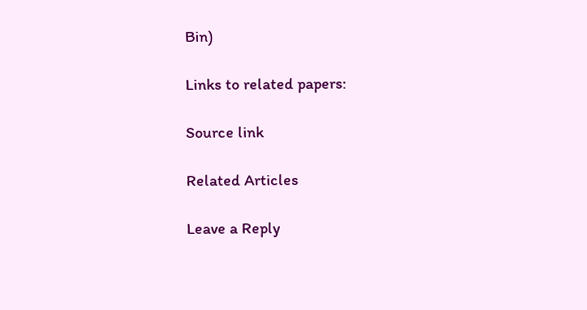Bin)

Links to related papers:

Source link

Related Articles

Leave a Reply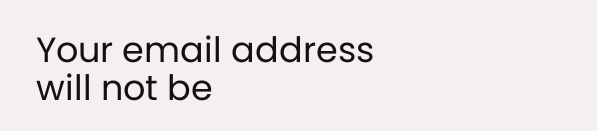Your email address will not be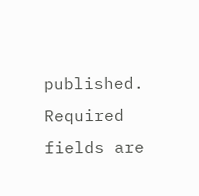published. Required fields are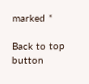marked *

Back to top button